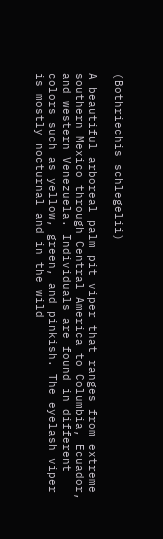(Bothriechis schlegelii)

A beautiful arboreal palm pit viper that ranges from extreme southern Mexico through Central America to Columbia, Ecuador, and western Venezuela. Individuals are found in different colors such as yellow, green, and pinkish. The eyelash viper is mostly nocturnal and in the wild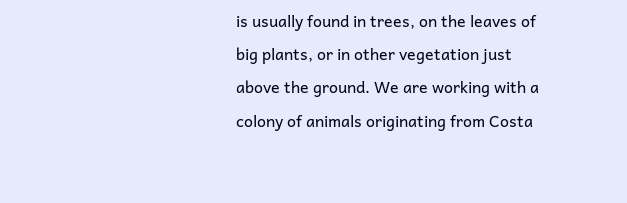is usually found in trees, on the leaves of big plants, or in other vegetation just above the ground. We are working with a colony of animals originating from Costa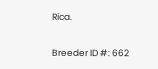Rica.

Breeder ID #: 662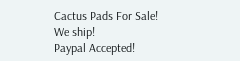Cactus Pads For Sale!
We ship!
Paypal Accepted!